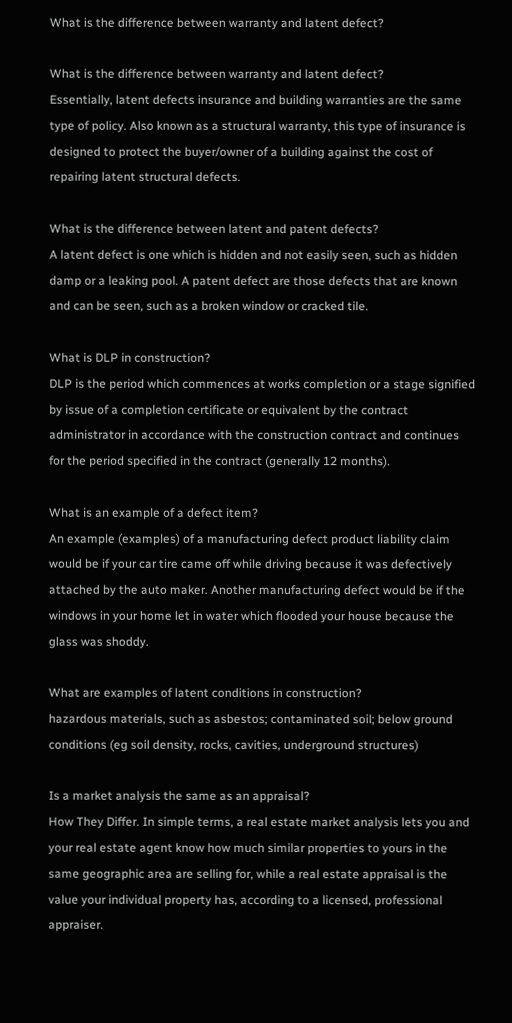What is the difference between warranty and latent defect?

What is the difference between warranty and latent defect?
Essentially, latent defects insurance and building warranties are the same type of policy. Also known as a structural warranty, this type of insurance is designed to protect the buyer/owner of a building against the cost of repairing latent structural defects.

What is the difference between latent and patent defects?
A latent defect is one which is hidden and not easily seen, such as hidden damp or a leaking pool. A patent defect are those defects that are known and can be seen, such as a broken window or cracked tile.

What is DLP in construction?
DLP is the period which commences at works completion or a stage signified by issue of a completion certificate or equivalent by the contract administrator in accordance with the construction contract and continues for the period specified in the contract (generally 12 months).

What is an example of a defect item?
An example (examples) of a manufacturing defect product liability claim would be if your car tire came off while driving because it was defectively attached by the auto maker. Another manufacturing defect would be if the windows in your home let in water which flooded your house because the glass was shoddy.

What are examples of latent conditions in construction?
hazardous materials, such as asbestos; contaminated soil; below ground conditions (eg soil density, rocks, cavities, underground structures)

Is a market analysis the same as an appraisal?
How They Differ. In simple terms, a real estate market analysis lets you and your real estate agent know how much similar properties to yours in the same geographic area are selling for, while a real estate appraisal is the value your individual property has, according to a licensed, professional appraiser.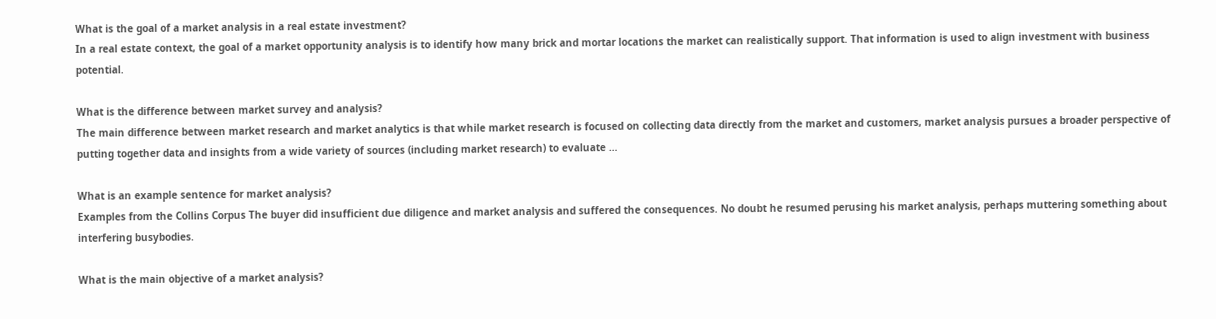What is the goal of a market analysis in a real estate investment?
In a real estate context, the goal of a market opportunity analysis is to identify how many brick and mortar locations the market can realistically support. That information is used to align investment with business potential.

What is the difference between market survey and analysis?
The main difference between market research and market analytics is that while market research is focused on collecting data directly from the market and customers, market analysis pursues a broader perspective of putting together data and insights from a wide variety of sources (including market research) to evaluate …

What is an example sentence for market analysis?
Examples from the Collins Corpus The buyer did insufficient due diligence and market analysis and suffered the consequences. No doubt he resumed perusing his market analysis, perhaps muttering something about interfering busybodies.

What is the main objective of a market analysis?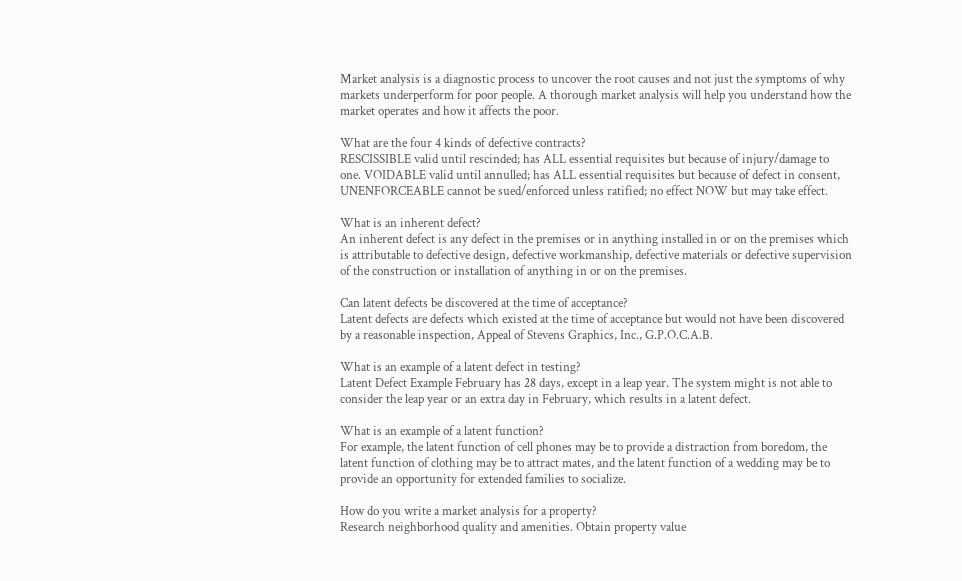Market analysis is a diagnostic process to uncover the root causes and not just the symptoms of why markets underperform for poor people. A thorough market analysis will help you understand how the market operates and how it affects the poor.

What are the four 4 kinds of defective contracts?
RESCISSIBLE valid until rescinded; has ALL essential requisites but because of injury/damage to one. VOIDABLE valid until annulled; has ALL essential requisites but because of defect in consent, UNENFORCEABLE cannot be sued/enforced unless ratified; no effect NOW but may take effect.

What is an inherent defect?
An inherent defect is any defect in the premises or in anything installed in or on the premises which is attributable to defective design, defective workmanship, defective materials or defective supervision of the construction or installation of anything in or on the premises.

Can latent defects be discovered at the time of acceptance?
Latent defects are defects which existed at the time of acceptance but would not have been discovered by a reasonable inspection, Appeal of Stevens Graphics, Inc., G.P.O.C.A.B.

What is an example of a latent defect in testing?
Latent Defect Example February has 28 days, except in a leap year. The system might is not able to consider the leap year or an extra day in February, which results in a latent defect.

What is an example of a latent function?
For example, the latent function of cell phones may be to provide a distraction from boredom, the latent function of clothing may be to attract mates, and the latent function of a wedding may be to provide an opportunity for extended families to socialize.

How do you write a market analysis for a property?
Research neighborhood quality and amenities. Obtain property value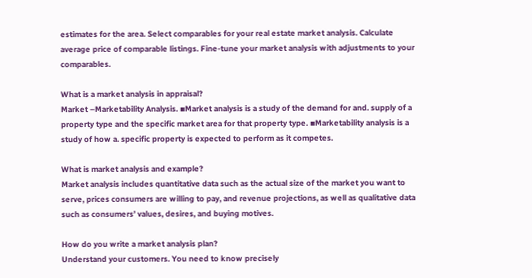estimates for the area. Select comparables for your real estate market analysis. Calculate average price of comparable listings. Fine-tune your market analysis with adjustments to your comparables.

What is a market analysis in appraisal?
Market –Marketability Analysis. ▪Market analysis is a study of the demand for and. supply of a property type and the specific market area for that property type. ▪Marketability analysis is a study of how a. specific property is expected to perform as it competes.

What is market analysis and example?
Market analysis includes quantitative data such as the actual size of the market you want to serve, prices consumers are willing to pay, and revenue projections, as well as qualitative data such as consumers’ values, desires, and buying motives.

How do you write a market analysis plan?
Understand your customers. You need to know precisely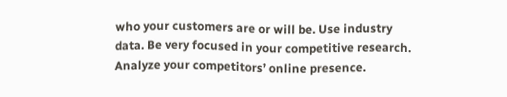who your customers are or will be. Use industry data. Be very focused in your competitive research. Analyze your competitors’ online presence.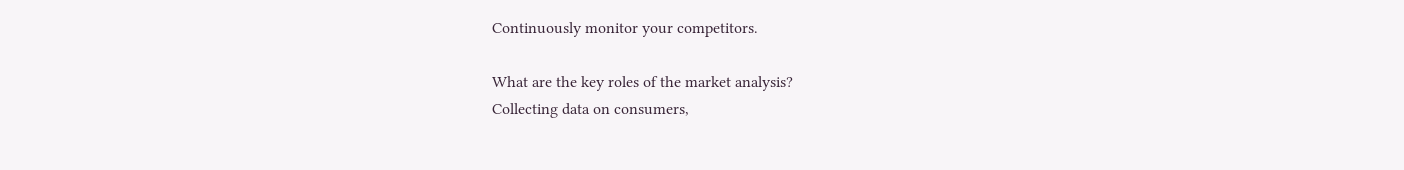Continuously monitor your competitors.

What are the key roles of the market analysis?
Collecting data on consumers,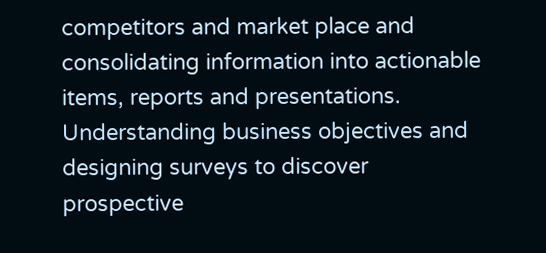competitors and market place and consolidating information into actionable items, reports and presentations. Understanding business objectives and designing surveys to discover prospective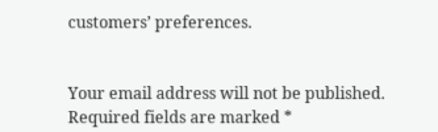customers’ preferences.


Your email address will not be published. Required fields are marked *